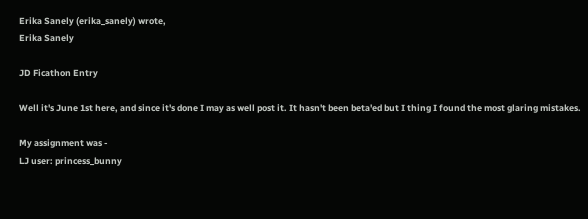Erika Sanely (erika_sanely) wrote,
Erika Sanely

JD Ficathon Entry

Well it's June 1st here, and since it's done I may as well post it. It hasn't been beta'ed but I thing I found the most glaring mistakes.

My assignment was -
LJ user: princess_bunny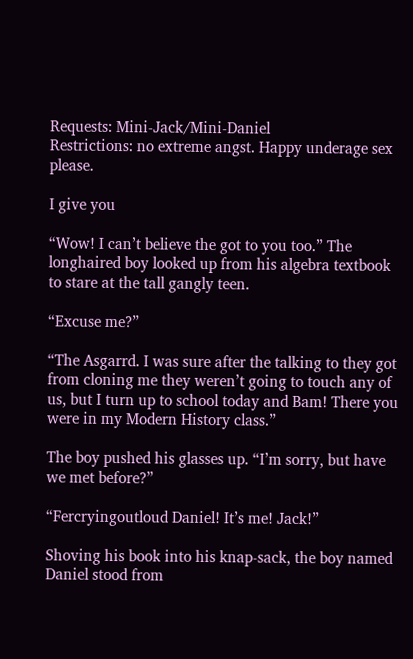Requests: Mini-Jack/Mini-Daniel
Restrictions: no extreme angst. Happy underage sex please.

I give you

“Wow! I can’t believe the got to you too.” The longhaired boy looked up from his algebra textbook to stare at the tall gangly teen.

“Excuse me?”

“The Asgarrd. I was sure after the talking to they got from cloning me they weren’t going to touch any of us, but I turn up to school today and Bam! There you were in my Modern History class.”

The boy pushed his glasses up. “I’m sorry, but have we met before?”

“Fercryingoutloud Daniel! It’s me! Jack!”

Shoving his book into his knap-sack, the boy named Daniel stood from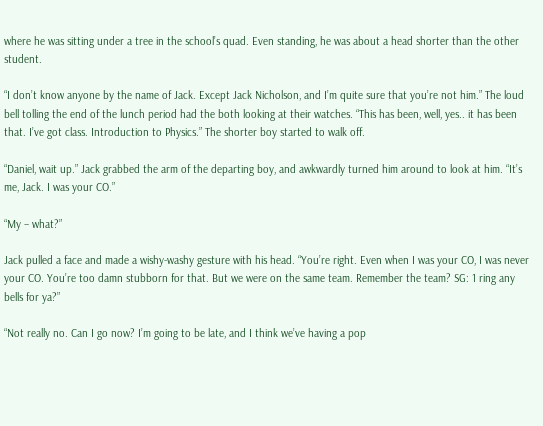where he was sitting under a tree in the school’s quad. Even standing, he was about a head shorter than the other student.

“I don’t know anyone by the name of Jack. Except Jack Nicholson, and I’m quite sure that you’re not him.” The loud bell tolling the end of the lunch period had the both looking at their watches. “This has been, well, yes.. it has been that. I’ve got class. Introduction to Physics.” The shorter boy started to walk off.

“Daniel, wait up.” Jack grabbed the arm of the departing boy, and awkwardly turned him around to look at him. “It’s me, Jack. I was your CO.”

“My – what?”

Jack pulled a face and made a wishy-washy gesture with his head. “You’re right. Even when I was your CO, I was never your CO. You’re too damn stubborn for that. But we were on the same team. Remember the team? SG: 1 ring any bells for ya?”

“Not really no. Can I go now? I’m going to be late, and I think we’ve having a pop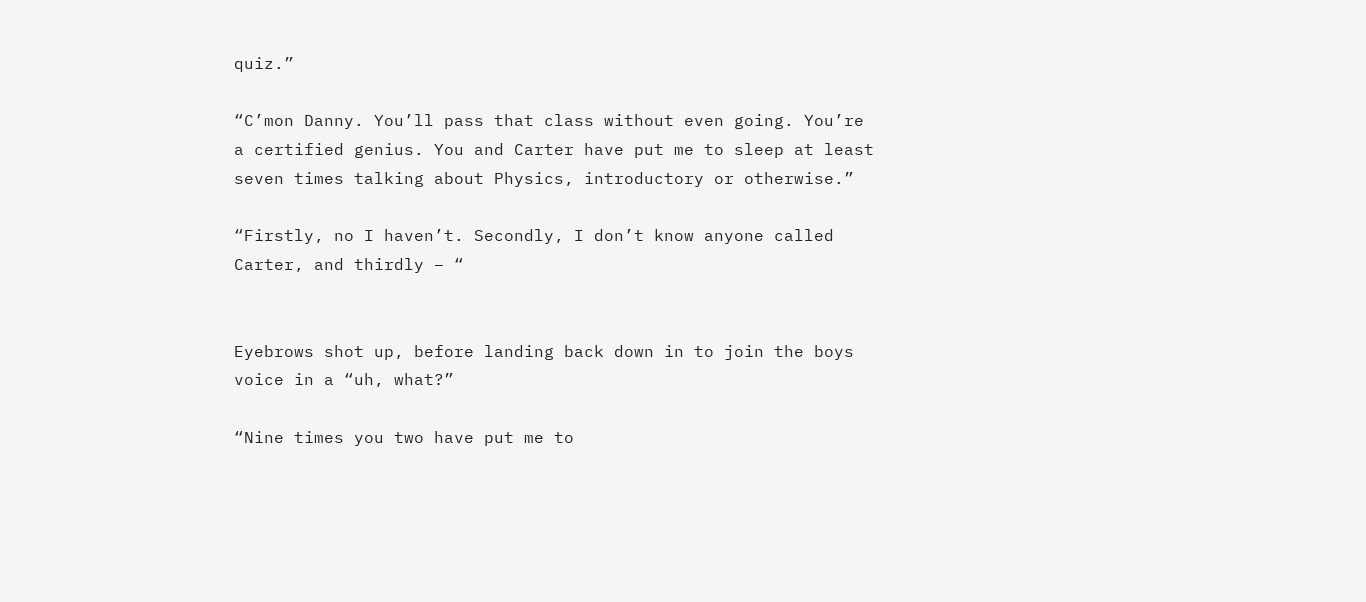quiz.”

“C’mon Danny. You’ll pass that class without even going. You’re a certified genius. You and Carter have put me to sleep at least seven times talking about Physics, introductory or otherwise.”

“Firstly, no I haven’t. Secondly, I don’t know anyone called Carter, and thirdly – “


Eyebrows shot up, before landing back down in to join the boys voice in a “uh, what?”

“Nine times you two have put me to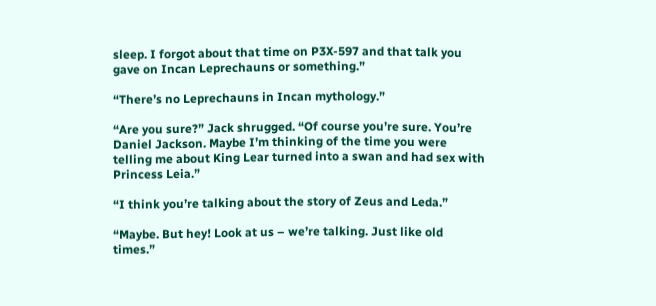sleep. I forgot about that time on P3X-597 and that talk you gave on Incan Leprechauns or something.”

“There’s no Leprechauns in Incan mythology.”

“Are you sure?” Jack shrugged. “Of course you’re sure. You’re Daniel Jackson. Maybe I’m thinking of the time you were telling me about King Lear turned into a swan and had sex with Princess Leia.”

“I think you’re talking about the story of Zeus and Leda.”

“Maybe. But hey! Look at us – we’re talking. Just like old times.”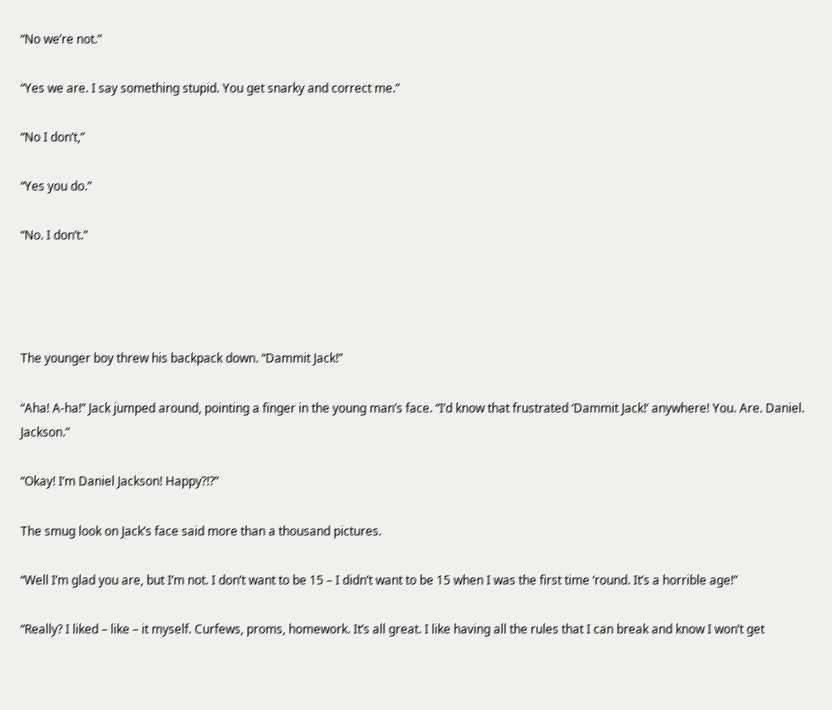“No we’re not.”

“Yes we are. I say something stupid. You get snarky and correct me.”

“No I don’t,”

“Yes you do.”

“No. I don’t.”




The younger boy threw his backpack down. “Dammit Jack!”

“Aha! A-ha!” Jack jumped around, pointing a finger in the young man’s face. “I’d know that frustrated ‘Dammit Jack!’ anywhere! You. Are. Daniel. Jackson.”

“Okay! I’m Daniel Jackson! Happy?!?”

The smug look on Jack’s face said more than a thousand pictures.

“Well I’m glad you are, but I’m not. I don’t want to be 15 – I didn’t want to be 15 when I was the first time ‘round. It’s a horrible age!”

“Really? I liked – like – it myself. Curfews, proms, homework. It’s all great. I like having all the rules that I can break and know I won’t get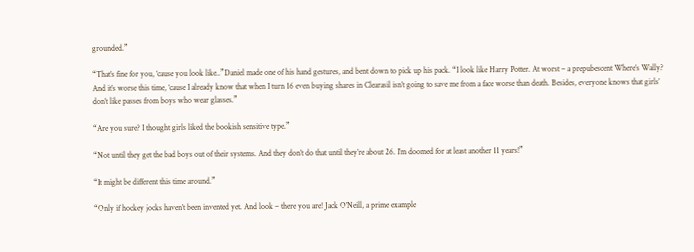grounded.”

“That’s fine for you, ‘cause you look like..”Daniel made one of his hand gestures, and bent down to pick up his pack. “I look like Harry Potter. At worst – a prepubescent Where’s Wally? And it’s worse this time, ‘cause I already know that when I turn 16 even buying shares in Clearasil isn’t going to save me from a face worse than death. Besides, everyone knows that girls’ don’t like passes from boys who wear glasses.”

“Are you sure? I thought girls liked the bookish sensitive type.”

“Not until they get the bad boys out of their systems. And they don’t do that until they’re about 26. I’m doomed for at least another 11 years!”

“It might be different this time around.”

“Only if hockey jocks haven’t been invented yet. And look – there you are! Jack O’Neill, a prime example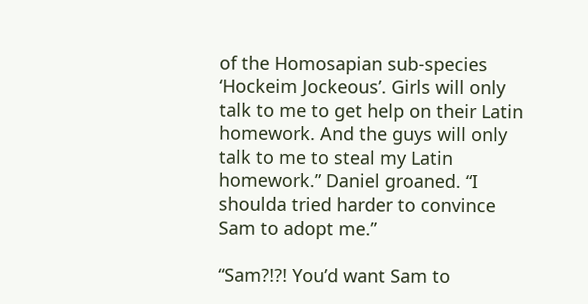of the Homosapian sub-species ‘Hockeim Jockeous’. Girls will only talk to me to get help on their Latin homework. And the guys will only talk to me to steal my Latin homework.” Daniel groaned. “I shoulda tried harder to convince Sam to adopt me.”

“Sam?!?! You’d want Sam to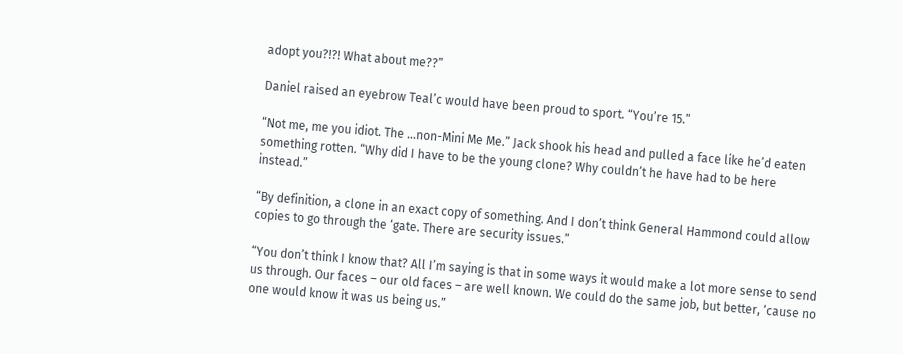adopt you?!?! What about me??”

Daniel raised an eyebrow Teal’c would have been proud to sport. “You’re 15.”

“Not me, me you idiot. The …non-Mini Me Me.” Jack shook his head and pulled a face like he’d eaten something rotten. “Why did I have to be the young clone? Why couldn’t he have had to be here instead.”

“By definition, a clone in an exact copy of something. And I don’t think General Hammond could allow copies to go through the ‘gate. There are security issues.”

“You don’t think I know that? All I’m saying is that in some ways it would make a lot more sense to send us through. Our faces – our old faces – are well known. We could do the same job, but better, ‘cause no one would know it was us being us.”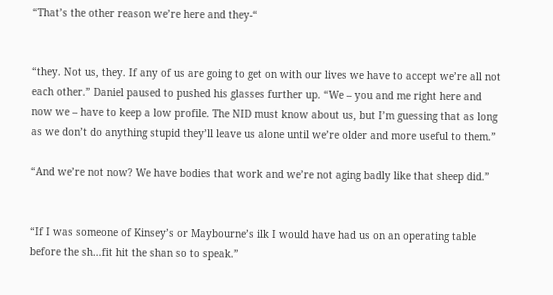“That’s the other reason we’re here and they-“


“they. Not us, they. If any of us are going to get on with our lives we have to accept we’re all not each other.” Daniel paused to pushed his glasses further up. “We – you and me right here and now we – have to keep a low profile. The NID must know about us, but I’m guessing that as long as we don’t do anything stupid they’ll leave us alone until we’re older and more useful to them.”

“And we’re not now? We have bodies that work and we’re not aging badly like that sheep did.”


“If I was someone of Kinsey’s or Maybourne’s ilk I would have had us on an operating table before the sh…fit hit the shan so to speak.”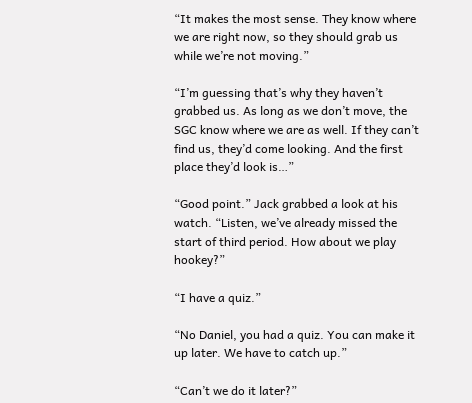“It makes the most sense. They know where we are right now, so they should grab us while we’re not moving.”

“I’m guessing that’s why they haven’t grabbed us. As long as we don’t move, the SGC know where we are as well. If they can’t find us, they’d come looking. And the first place they’d look is…”

“Good point.” Jack grabbed a look at his watch. “Listen, we’ve already missed the start of third period. How about we play hookey?”

“I have a quiz.”

“No Daniel, you had a quiz. You can make it up later. We have to catch up.”

“Can’t we do it later?”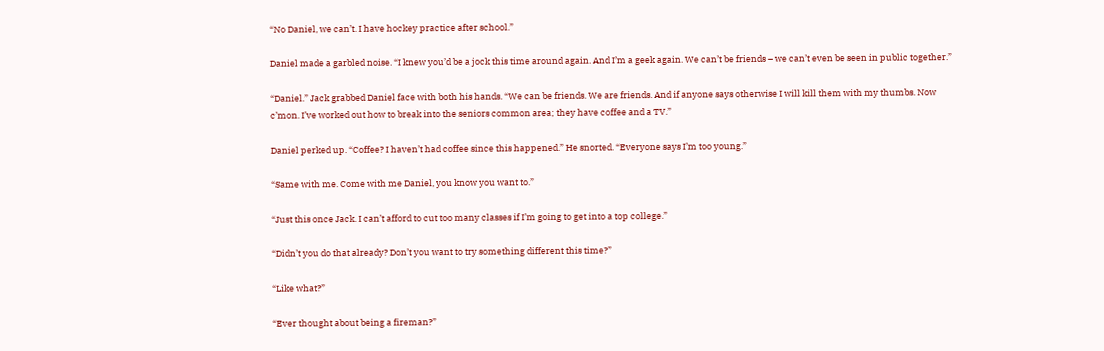“No Daniel, we can’t. I have hockey practice after school.”

Daniel made a garbled noise. “I knew you’d be a jock this time around again. And I’m a geek again. We can’t be friends – we can’t even be seen in public together.”

“Daniel.” Jack grabbed Daniel face with both his hands. “We can be friends. We are friends. And if anyone says otherwise I will kill them with my thumbs. Now c’mon. I’ve worked out how to break into the seniors common area; they have coffee and a TV.”

Daniel perked up. “Coffee? I haven’t had coffee since this happened.” He snorted. “Everyone says I’m too young.”

“Same with me. Come with me Daniel, you know you want to.”

“Just this once Jack. I can’t afford to cut too many classes if I’m going to get into a top college.”

“Didn’t you do that already? Don’t you want to try something different this time?”

“Like what?”

“Ever thought about being a fireman?”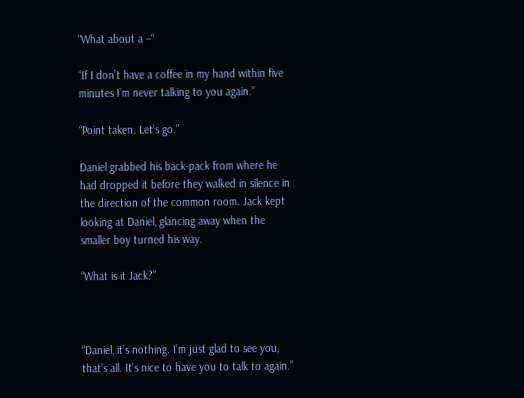“What about a –“

“If I don’t have a coffee in my hand within five minutes I’m never talking to you again.”

“Point taken. Let’s go.”

Daniel grabbed his back-pack from where he had dropped it before they walked in silence in the direction of the common room. Jack kept looking at Daniel, glancing away when the smaller boy turned his way.

“What is it Jack?”



“Daniel, it’s nothing. I’m just glad to see you, that’s all. It’s nice to have you to talk to again.”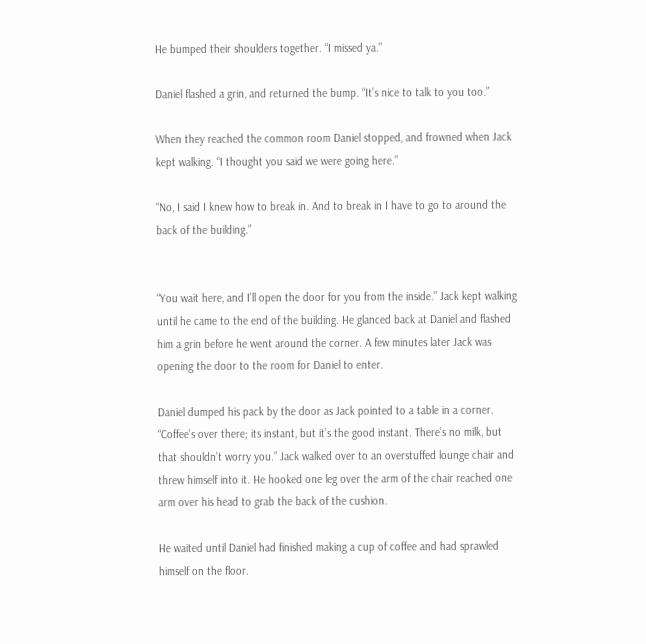He bumped their shoulders together. “I missed ya.”

Daniel flashed a grin, and returned the bump. “It’s nice to talk to you too.”

When they reached the common room Daniel stopped, and frowned when Jack kept walking. “I thought you said we were going here.”

“No, I said I knew how to break in. And to break in I have to go to around the back of the building.”


“You wait here, and I’ll open the door for you from the inside.” Jack kept walking until he came to the end of the building. He glanced back at Daniel and flashed him a grin before he went around the corner. A few minutes later Jack was opening the door to the room for Daniel to enter.

Daniel dumped his pack by the door as Jack pointed to a table in a corner. “Coffee’s over there; its instant, but it’s the good instant. There’s no milk, but that shouldn’t worry you.” Jack walked over to an overstuffed lounge chair and threw himself into it. He hooked one leg over the arm of the chair reached one arm over his head to grab the back of the cushion.

He waited until Daniel had finished making a cup of coffee and had sprawled himself on the floor.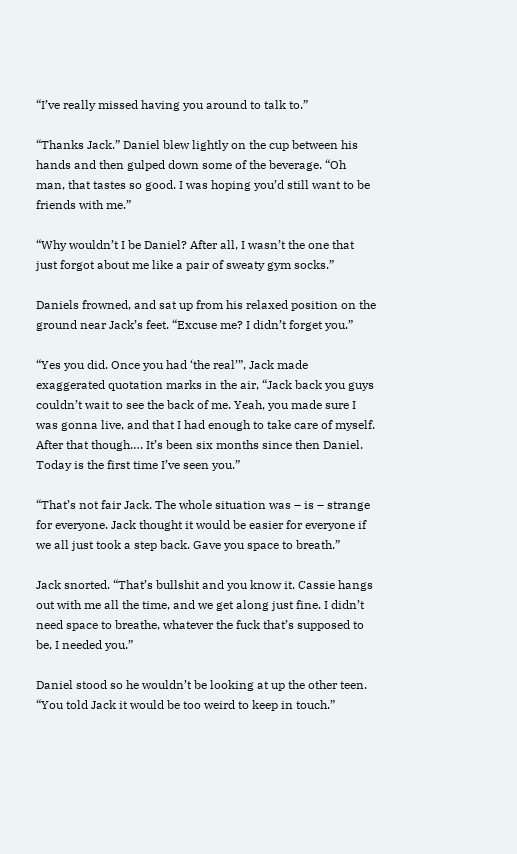“I’ve really missed having you around to talk to.”

“Thanks Jack.” Daniel blew lightly on the cup between his hands and then gulped down some of the beverage. “Oh man, that tastes so good. I was hoping you’d still want to be friends with me.”

“Why wouldn’t I be Daniel? After all, I wasn’t the one that just forgot about me like a pair of sweaty gym socks.”

Daniels frowned, and sat up from his relaxed position on the ground near Jack’s feet. “Excuse me? I didn’t forget you.”

“Yes you did. Once you had ‘the real’”, Jack made exaggerated quotation marks in the air, “Jack back you guys couldn’t wait to see the back of me. Yeah, you made sure I was gonna live, and that I had enough to take care of myself. After that though…. It’s been six months since then Daniel. Today is the first time I’ve seen you.”

“That’s not fair Jack. The whole situation was – is – strange for everyone. Jack thought it would be easier for everyone if we all just took a step back. Gave you space to breath.”

Jack snorted. “That’s bullshit and you know it. Cassie hangs out with me all the time, and we get along just fine. I didn’t need space to breathe, whatever the fuck that’s supposed to be, I needed you.”

Daniel stood so he wouldn’t be looking at up the other teen. “You told Jack it would be too weird to keep in touch.”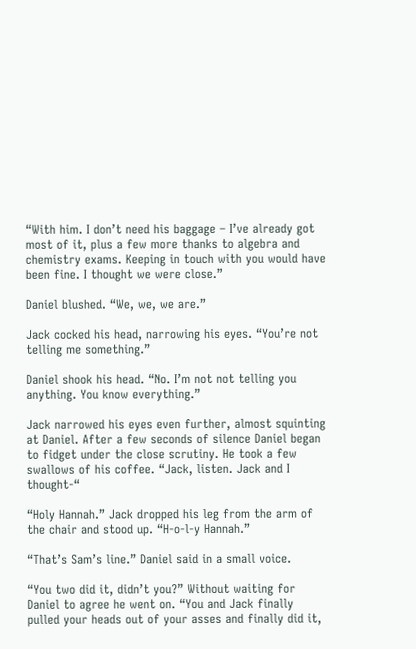“With him. I don’t need his baggage – I’ve already got most of it, plus a few more thanks to algebra and chemistry exams. Keeping in touch with you would have been fine. I thought we were close.”

Daniel blushed. “We, we, we are.”

Jack cocked his head, narrowing his eyes. “You’re not telling me something.”

Daniel shook his head. “No. I’m not not telling you anything. You know everything.”

Jack narrowed his eyes even further, almost squinting at Daniel. After a few seconds of silence Daniel began to fidget under the close scrutiny. He took a few swallows of his coffee. “Jack, listen. Jack and I thought-“

“Holy Hannah.” Jack dropped his leg from the arm of the chair and stood up. “H-o-l-y Hannah.”

“That’s Sam’s line.” Daniel said in a small voice.

“You two did it, didn’t you?” Without waiting for Daniel to agree he went on. “You and Jack finally pulled your heads out of your asses and finally did it,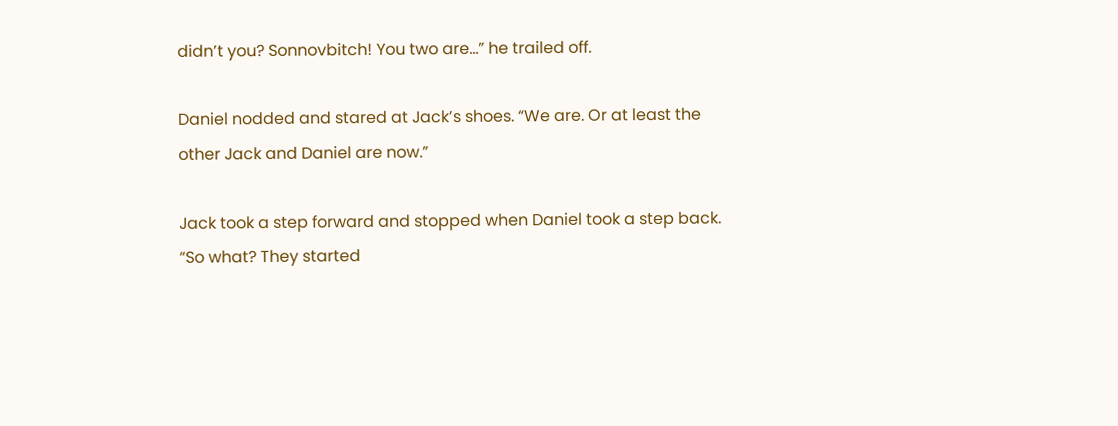didn’t you? Sonnovbitch! You two are…” he trailed off.

Daniel nodded and stared at Jack’s shoes. “We are. Or at least the other Jack and Daniel are now.”

Jack took a step forward and stopped when Daniel took a step back. “So what? They started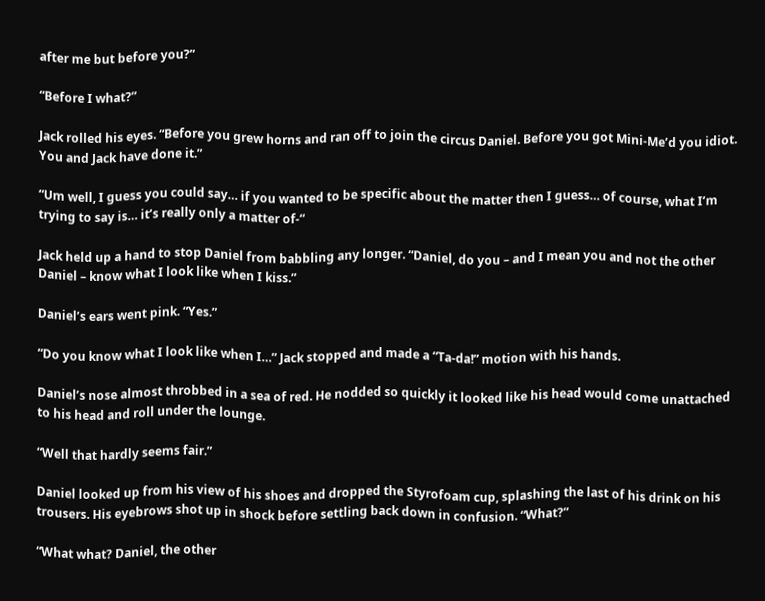after me but before you?”

“Before I what?”

Jack rolled his eyes. “Before you grew horns and ran off to join the circus Daniel. Before you got Mini-Me’d you idiot. You and Jack have done it.”

“Um well, I guess you could say… if you wanted to be specific about the matter then I guess… of course, what I’m trying to say is… it’s really only a matter of-“

Jack held up a hand to stop Daniel from babbling any longer. “Daniel, do you – and I mean you and not the other Daniel – know what I look like when I kiss.”

Daniel’s ears went pink. “Yes.”

“Do you know what I look like when I…” Jack stopped and made a “Ta-da!” motion with his hands.

Daniel’s nose almost throbbed in a sea of red. He nodded so quickly it looked like his head would come unattached to his head and roll under the lounge.

“Well that hardly seems fair.”

Daniel looked up from his view of his shoes and dropped the Styrofoam cup, splashing the last of his drink on his trousers. His eyebrows shot up in shock before settling back down in confusion. “What?”

“What what? Daniel, the other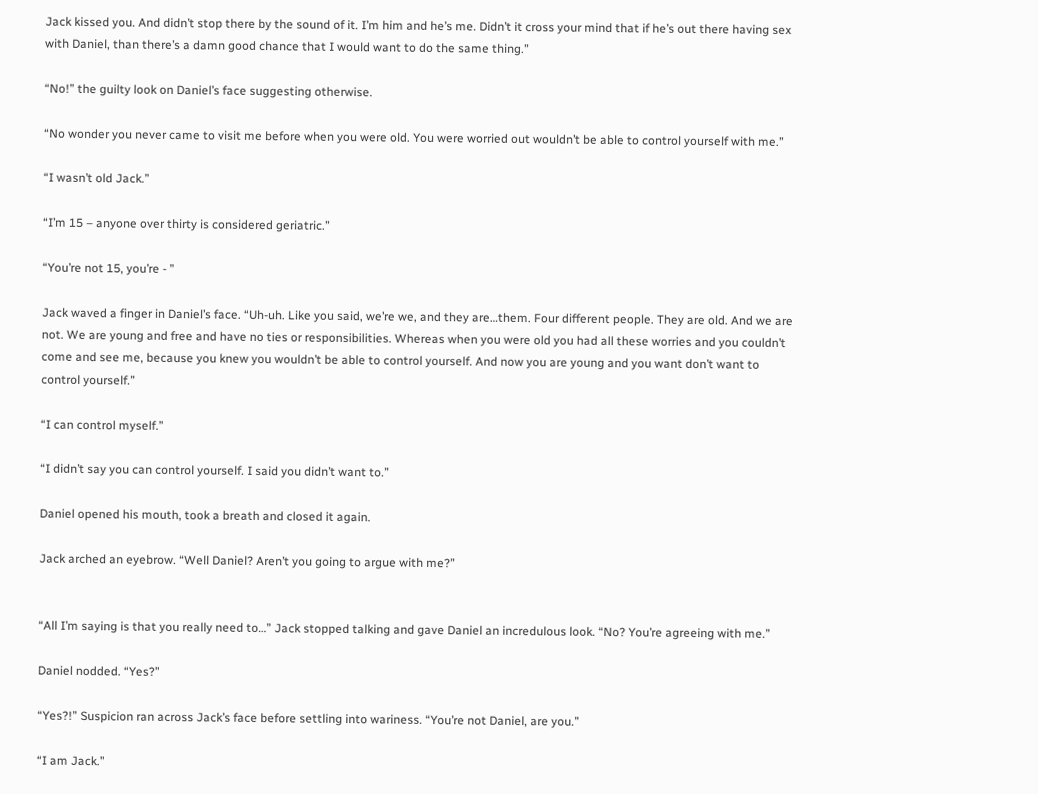Jack kissed you. And didn’t stop there by the sound of it. I’m him and he’s me. Didn’t it cross your mind that if he’s out there having sex with Daniel, than there’s a damn good chance that I would want to do the same thing.”

“No!” the guilty look on Daniel’s face suggesting otherwise.

“No wonder you never came to visit me before when you were old. You were worried out wouldn’t be able to control yourself with me.”

“I wasn’t old Jack.”

“I’m 15 – anyone over thirty is considered geriatric.”

“You’re not 15, you’re - ”

Jack waved a finger in Daniel’s face. “Uh-uh. Like you said, we’re we, and they are…them. Four different people. They are old. And we are not. We are young and free and have no ties or responsibilities. Whereas when you were old you had all these worries and you couldn’t come and see me, because you knew you wouldn’t be able to control yourself. And now you are young and you want don’t want to control yourself.”

“I can control myself.”

“I didn’t say you can control yourself. I said you didn’t want to.”

Daniel opened his mouth, took a breath and closed it again.

Jack arched an eyebrow. “Well Daniel? Aren’t you going to argue with me?”


“All I’m saying is that you really need to…” Jack stopped talking and gave Daniel an incredulous look. “No? You’re agreeing with me.”

Daniel nodded. “Yes?”

“Yes?!” Suspicion ran across Jack’s face before settling into wariness. “You’re not Daniel, are you.”

“I am Jack.”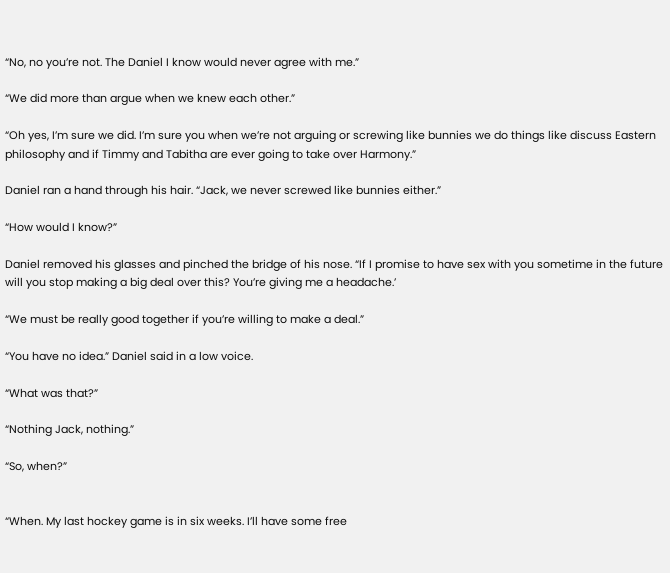“No, no you’re not. The Daniel I know would never agree with me.”

“We did more than argue when we knew each other.”

“Oh yes, I’m sure we did. I’m sure you when we’re not arguing or screwing like bunnies we do things like discuss Eastern philosophy and if Timmy and Tabitha are ever going to take over Harmony.”

Daniel ran a hand through his hair. “Jack, we never screwed like bunnies either.”

“How would I know?”

Daniel removed his glasses and pinched the bridge of his nose. “If I promise to have sex with you sometime in the future will you stop making a big deal over this? You’re giving me a headache.’

“We must be really good together if you’re willing to make a deal.”

“You have no idea.” Daniel said in a low voice.

“What was that?”

“Nothing Jack, nothing.”

“So, when?”


“When. My last hockey game is in six weeks. I’ll have some free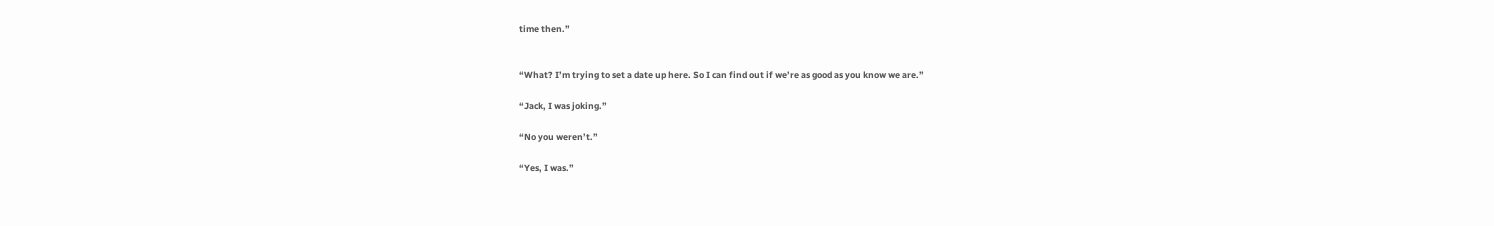time then.”


“What? I’m trying to set a date up here. So I can find out if we’re as good as you know we are.”

“Jack, I was joking.”

“No you weren’t.”

“Yes, I was.”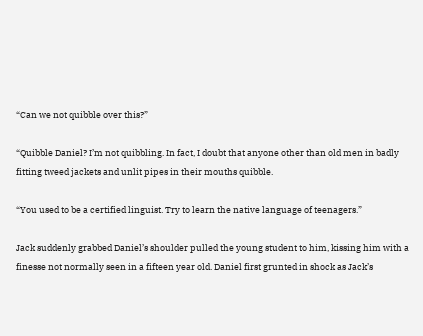“Can we not quibble over this?”

“Quibble Daniel? I’m not quibbling. In fact, I doubt that anyone other than old men in badly fitting tweed jackets and unlit pipes in their mouths quibble.

“You used to be a certified linguist. Try to learn the native language of teenagers.”

Jack suddenly grabbed Daniel’s shoulder pulled the young student to him, kissing him with a finesse not normally seen in a fifteen year old. Daniel first grunted in shock as Jack’s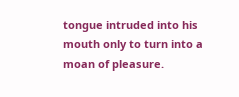tongue intruded into his mouth only to turn into a moan of pleasure.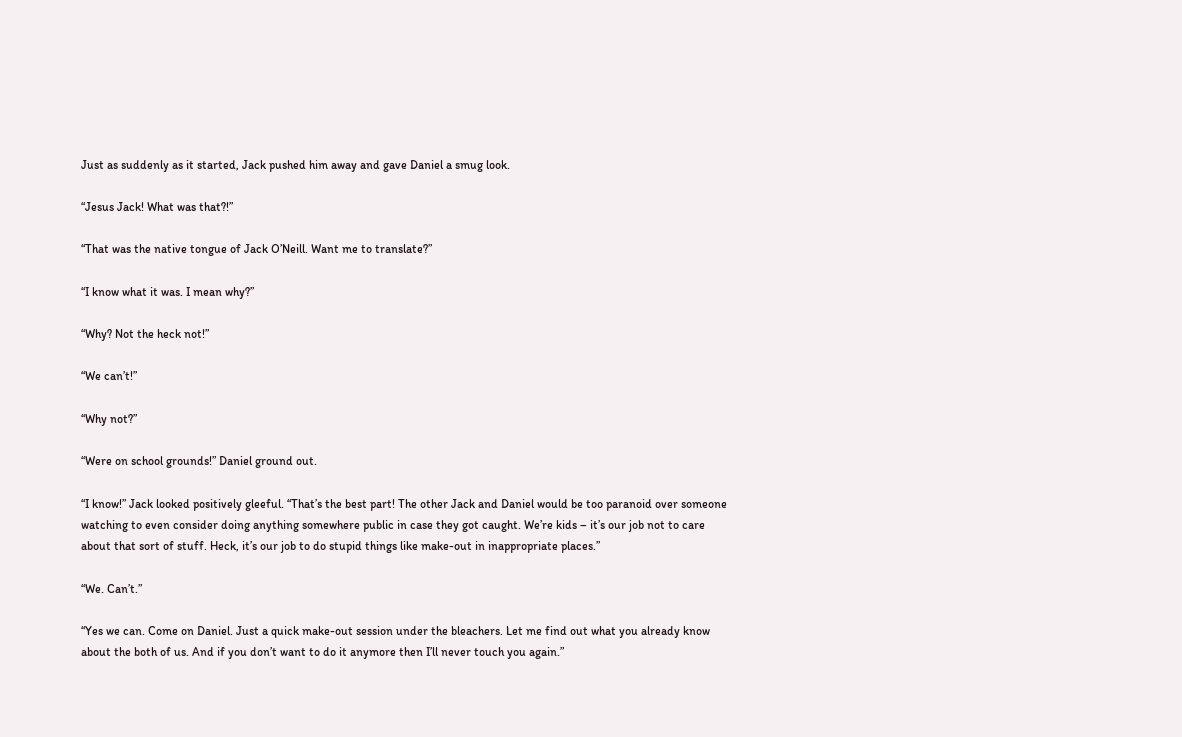Just as suddenly as it started, Jack pushed him away and gave Daniel a smug look.

“Jesus Jack! What was that?!”

“That was the native tongue of Jack O’Neill. Want me to translate?”

“I know what it was. I mean why?”

“Why? Not the heck not!”

“We can’t!”

“Why not?”

“Were on school grounds!” Daniel ground out.

“I know!” Jack looked positively gleeful. “That’s the best part! The other Jack and Daniel would be too paranoid over someone watching to even consider doing anything somewhere public in case they got caught. We’re kids – it’s our job not to care about that sort of stuff. Heck, it’s our job to do stupid things like make-out in inappropriate places.”

“We. Can’t.”

“Yes we can. Come on Daniel. Just a quick make-out session under the bleachers. Let me find out what you already know about the both of us. And if you don’t want to do it anymore then I’ll never touch you again.”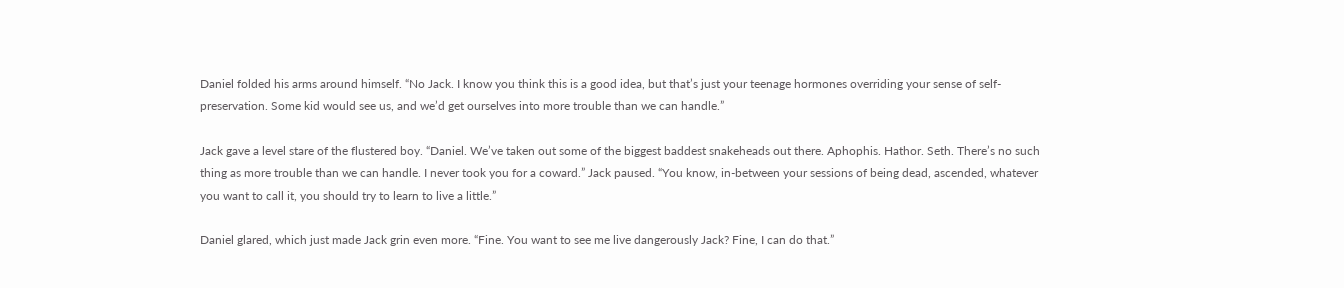Daniel folded his arms around himself. “No Jack. I know you think this is a good idea, but that’s just your teenage hormones overriding your sense of self-preservation. Some kid would see us, and we’d get ourselves into more trouble than we can handle.”

Jack gave a level stare of the flustered boy. “Daniel. We’ve taken out some of the biggest baddest snakeheads out there. Aphophis. Hathor. Seth. There’s no such thing as more trouble than we can handle. I never took you for a coward.” Jack paused. “You know, in-between your sessions of being dead, ascended, whatever you want to call it, you should try to learn to live a little.”

Daniel glared, which just made Jack grin even more. “Fine. You want to see me live dangerously Jack? Fine, I can do that.”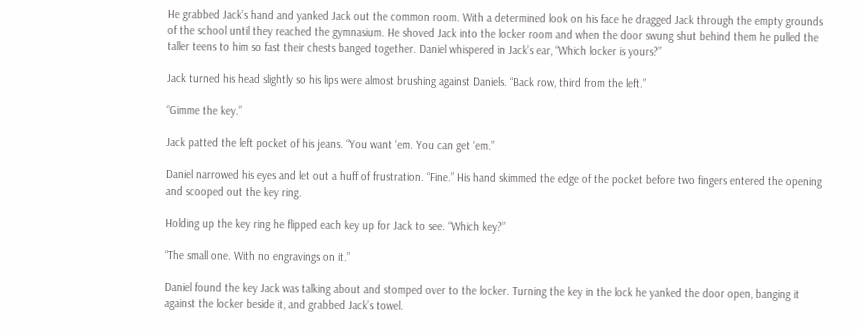He grabbed Jack’s hand and yanked Jack out the common room. With a determined look on his face he dragged Jack through the empty grounds of the school until they reached the gymnasium. He shoved Jack into the locker room and when the door swung shut behind them he pulled the taller teens to him so fast their chests banged together. Daniel whispered in Jack’s ear, “Which locker is yours?”

Jack turned his head slightly so his lips were almost brushing against Daniels. “Back row, third from the left.”

“Gimme the key.”

Jack patted the left pocket of his jeans. “You want ‘em. You can get ‘em.”

Daniel narrowed his eyes and let out a huff of frustration. “Fine.” His hand skimmed the edge of the pocket before two fingers entered the opening and scooped out the key ring.

Holding up the key ring he flipped each key up for Jack to see. “Which key?”

“The small one. With no engravings on it.”

Daniel found the key Jack was talking about and stomped over to the locker. Turning the key in the lock he yanked the door open, banging it against the locker beside it, and grabbed Jack’s towel.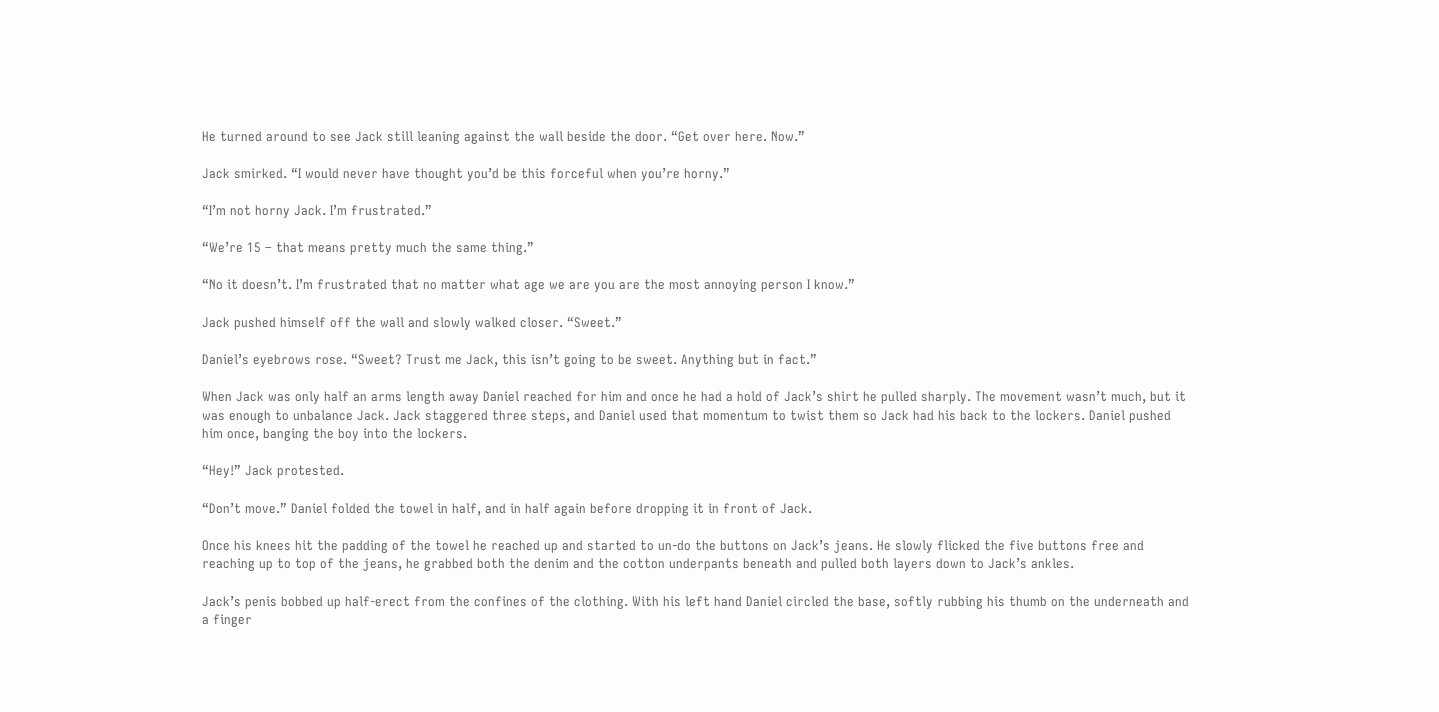He turned around to see Jack still leaning against the wall beside the door. “Get over here. Now.”

Jack smirked. “I would never have thought you’d be this forceful when you’re horny.”

“I’m not horny Jack. I’m frustrated.”

“We’re 15 – that means pretty much the same thing.”

“No it doesn’t. I’m frustrated that no matter what age we are you are the most annoying person I know.”

Jack pushed himself off the wall and slowly walked closer. “Sweet.”

Daniel’s eyebrows rose. “Sweet? Trust me Jack, this isn’t going to be sweet. Anything but in fact.”

When Jack was only half an arms length away Daniel reached for him and once he had a hold of Jack’s shirt he pulled sharply. The movement wasn’t much, but it was enough to unbalance Jack. Jack staggered three steps, and Daniel used that momentum to twist them so Jack had his back to the lockers. Daniel pushed him once, banging the boy into the lockers.

“Hey!” Jack protested.

“Don’t move.” Daniel folded the towel in half, and in half again before dropping it in front of Jack.

Once his knees hit the padding of the towel he reached up and started to un-do the buttons on Jack’s jeans. He slowly flicked the five buttons free and reaching up to top of the jeans, he grabbed both the denim and the cotton underpants beneath and pulled both layers down to Jack’s ankles.

Jack’s penis bobbed up half-erect from the confines of the clothing. With his left hand Daniel circled the base, softly rubbing his thumb on the underneath and a finger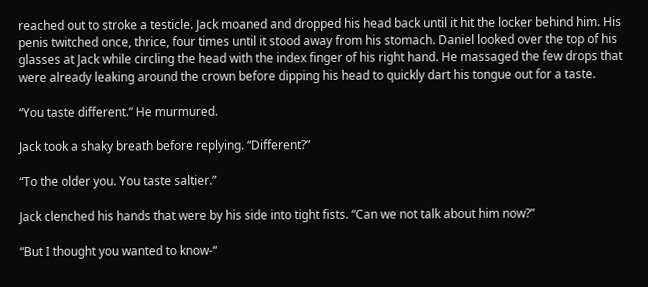reached out to stroke a testicle. Jack moaned and dropped his head back until it hit the locker behind him. His penis twitched once, thrice, four times until it stood away from his stomach. Daniel looked over the top of his glasses at Jack while circling the head with the index finger of his right hand. He massaged the few drops that were already leaking around the crown before dipping his head to quickly dart his tongue out for a taste.

“You taste different.” He murmured.

Jack took a shaky breath before replying. “Different?”

“To the older you. You taste saltier.”

Jack clenched his hands that were by his side into tight fists. “Can we not talk about him now?”

“But I thought you wanted to know-“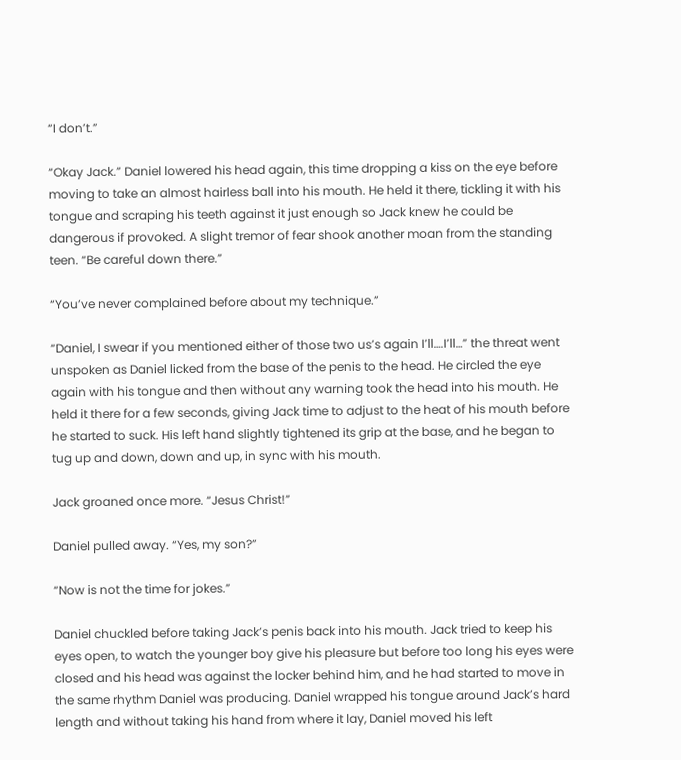“I don’t.”

“Okay Jack.” Daniel lowered his head again, this time dropping a kiss on the eye before moving to take an almost hairless ball into his mouth. He held it there, tickling it with his tongue and scraping his teeth against it just enough so Jack knew he could be dangerous if provoked. A slight tremor of fear shook another moan from the standing teen. “Be careful down there.”

“You’ve never complained before about my technique.”

“Daniel, I swear if you mentioned either of those two us’s again I’ll….I’ll…” the threat went unspoken as Daniel licked from the base of the penis to the head. He circled the eye again with his tongue and then without any warning took the head into his mouth. He held it there for a few seconds, giving Jack time to adjust to the heat of his mouth before he started to suck. His left hand slightly tightened its grip at the base, and he began to tug up and down, down and up, in sync with his mouth.

Jack groaned once more. “Jesus Christ!”

Daniel pulled away. “Yes, my son?”

“Now is not the time for jokes.”

Daniel chuckled before taking Jack’s penis back into his mouth. Jack tried to keep his eyes open, to watch the younger boy give his pleasure but before too long his eyes were closed and his head was against the locker behind him, and he had started to move in the same rhythm Daniel was producing. Daniel wrapped his tongue around Jack’s hard length and without taking his hand from where it lay, Daniel moved his left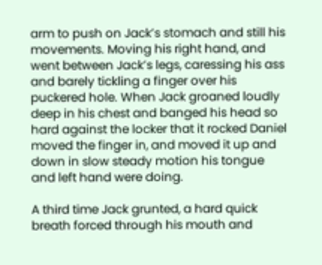arm to push on Jack’s stomach and still his movements. Moving his right hand, and went between Jack’s legs, caressing his ass and barely tickling a finger over his puckered hole. When Jack groaned loudly deep in his chest and banged his head so hard against the locker that it rocked Daniel moved the finger in, and moved it up and down in slow steady motion his tongue and left hand were doing.

A third time Jack grunted, a hard quick breath forced through his mouth and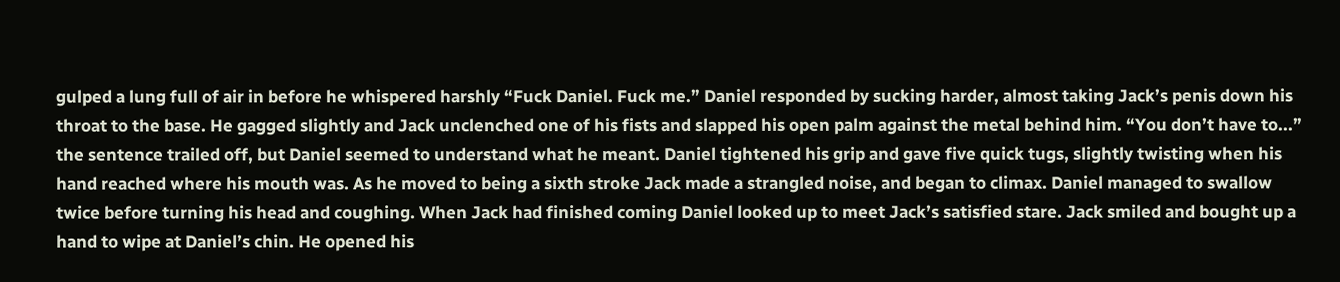gulped a lung full of air in before he whispered harshly “Fuck Daniel. Fuck me.” Daniel responded by sucking harder, almost taking Jack’s penis down his throat to the base. He gagged slightly and Jack unclenched one of his fists and slapped his open palm against the metal behind him. “You don’t have to...” the sentence trailed off, but Daniel seemed to understand what he meant. Daniel tightened his grip and gave five quick tugs, slightly twisting when his hand reached where his mouth was. As he moved to being a sixth stroke Jack made a strangled noise, and began to climax. Daniel managed to swallow twice before turning his head and coughing. When Jack had finished coming Daniel looked up to meet Jack’s satisfied stare. Jack smiled and bought up a hand to wipe at Daniel’s chin. He opened his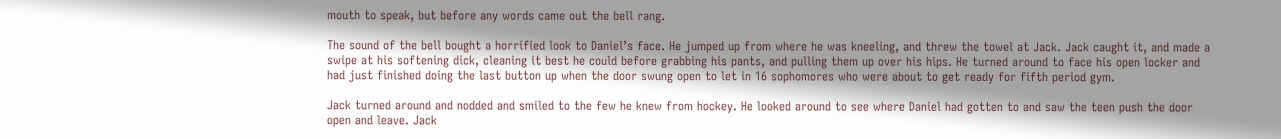mouth to speak, but before any words came out the bell rang.

The sound of the bell bought a horrified look to Daniel’s face. He jumped up from where he was kneeling, and threw the towel at Jack. Jack caught it, and made a swipe at his softening dick, cleaning it best he could before grabbing his pants, and pulling them up over his hips. He turned around to face his open locker and had just finished doing the last button up when the door swung open to let in 16 sophomores who were about to get ready for fifth period gym.

Jack turned around and nodded and smiled to the few he knew from hockey. He looked around to see where Daniel had gotten to and saw the teen push the door open and leave. Jack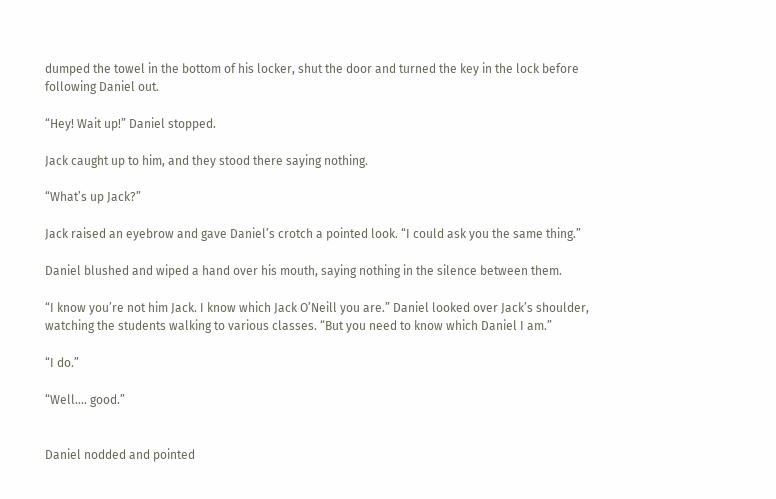dumped the towel in the bottom of his locker, shut the door and turned the key in the lock before following Daniel out.

“Hey! Wait up!” Daniel stopped.

Jack caught up to him, and they stood there saying nothing.

“What’s up Jack?”

Jack raised an eyebrow and gave Daniel’s crotch a pointed look. “I could ask you the same thing.”

Daniel blushed and wiped a hand over his mouth, saying nothing in the silence between them.

“I know you’re not him Jack. I know which Jack O’Neill you are.” Daniel looked over Jack’s shoulder, watching the students walking to various classes. “But you need to know which Daniel I am.”

“I do.”

“Well…. good.”


Daniel nodded and pointed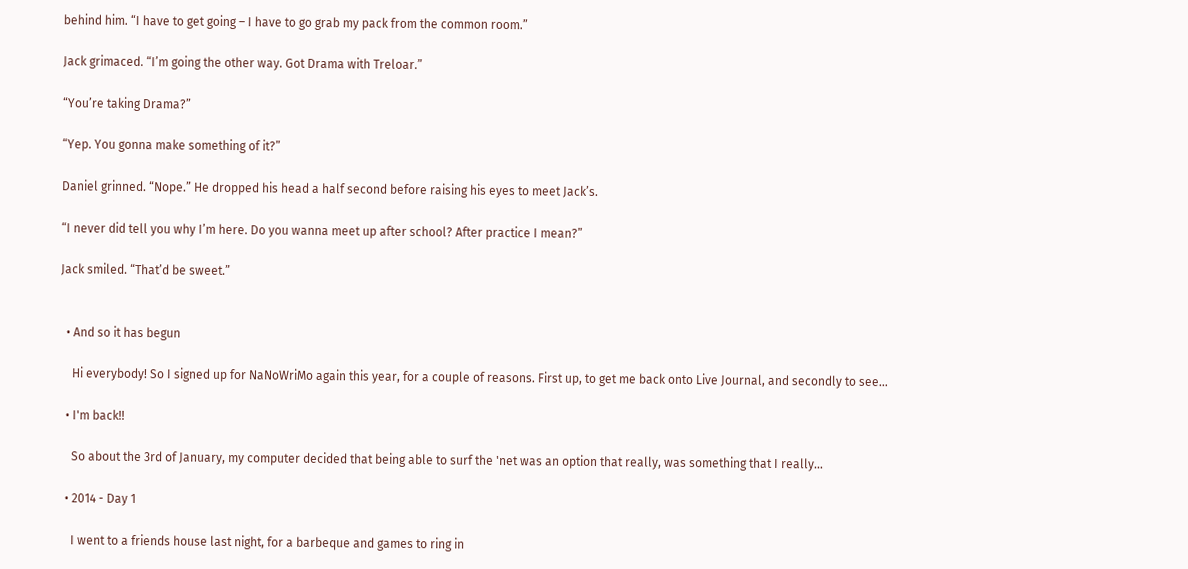behind him. “I have to get going – I have to go grab my pack from the common room.”

Jack grimaced. “I’m going the other way. Got Drama with Treloar.”

“You’re taking Drama?”

“Yep. You gonna make something of it?”

Daniel grinned. “Nope.” He dropped his head a half second before raising his eyes to meet Jack’s.

“I never did tell you why I’m here. Do you wanna meet up after school? After practice I mean?”

Jack smiled. “That’d be sweet.”


  • And so it has begun

    Hi everybody! So I signed up for NaNoWriMo again this year, for a couple of reasons. First up, to get me back onto Live Journal, and secondly to see…

  • I'm back!!

    So about the 3rd of January, my computer decided that being able to surf the 'net was an option that really, was something that I really…

  • 2014 - Day 1

    I went to a friends house last night, for a barbeque and games to ring in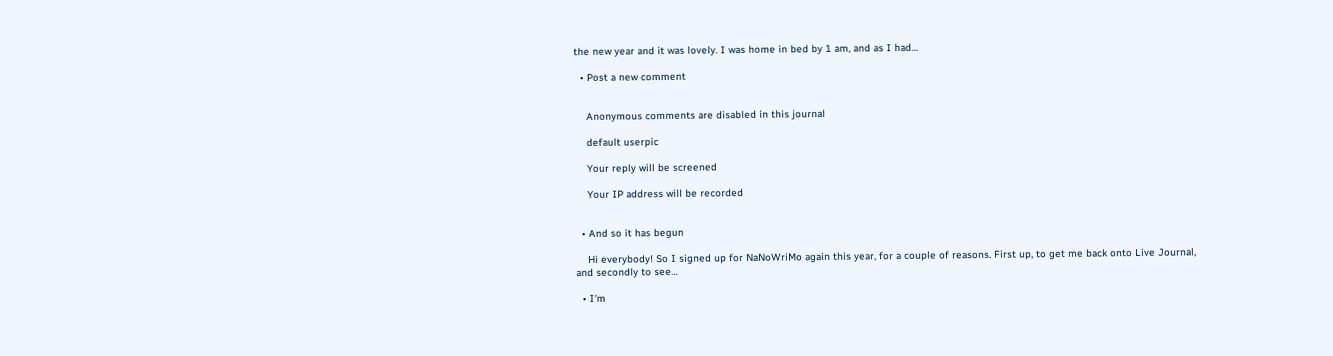the new year and it was lovely. I was home in bed by 1 am, and as I had…

  • Post a new comment


    Anonymous comments are disabled in this journal

    default userpic

    Your reply will be screened

    Your IP address will be recorded


  • And so it has begun

    Hi everybody! So I signed up for NaNoWriMo again this year, for a couple of reasons. First up, to get me back onto Live Journal, and secondly to see…

  • I'm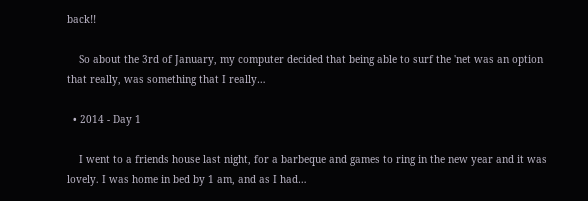back!!

    So about the 3rd of January, my computer decided that being able to surf the 'net was an option that really, was something that I really…

  • 2014 - Day 1

    I went to a friends house last night, for a barbeque and games to ring in the new year and it was lovely. I was home in bed by 1 am, and as I had…